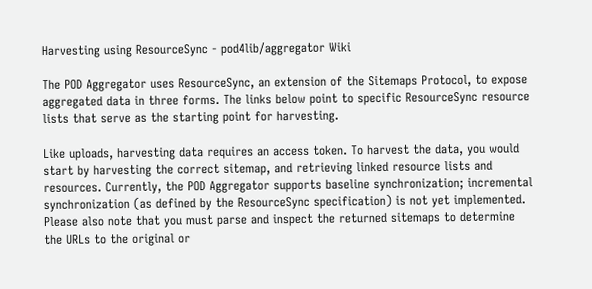Harvesting using ResourceSync - pod4lib/aggregator Wiki

The POD Aggregator uses ResourceSync, an extension of the Sitemaps Protocol, to expose aggregated data in three forms. The links below point to specific ResourceSync resource lists that serve as the starting point for harvesting.

Like uploads, harvesting data requires an access token. To harvest the data, you would start by harvesting the correct sitemap, and retrieving linked resource lists and resources. Currently, the POD Aggregator supports baseline synchronization; incremental synchronization (as defined by the ResourceSync specification) is not yet implemented. Please also note that you must parse and inspect the returned sitemaps to determine the URLs to the original or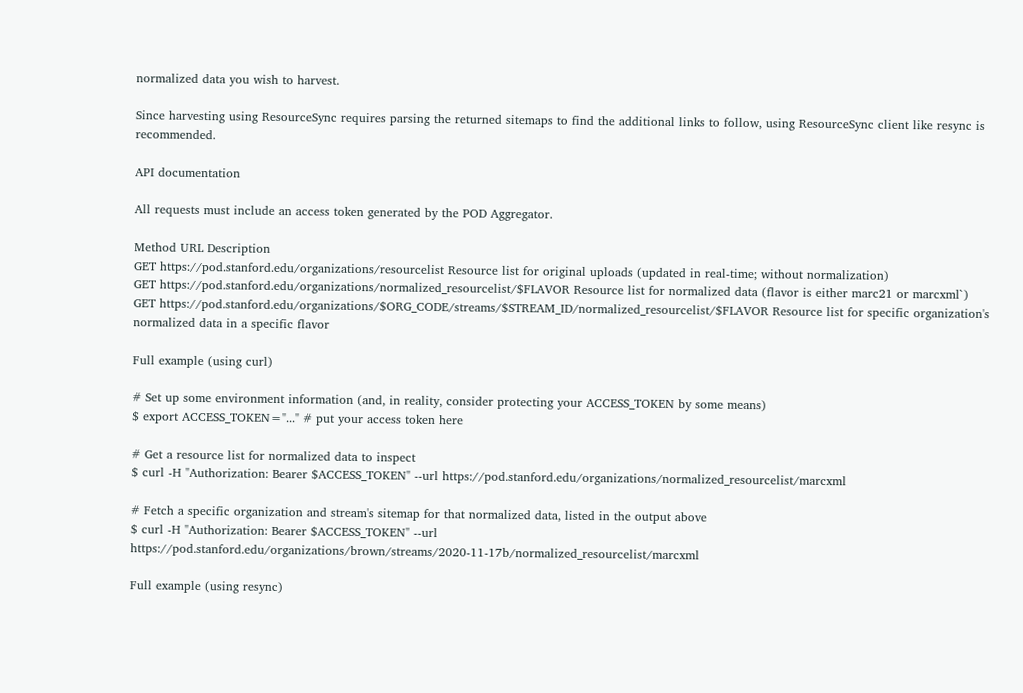normalized data you wish to harvest.

Since harvesting using ResourceSync requires parsing the returned sitemaps to find the additional links to follow, using ResourceSync client like resync is recommended.

API documentation

All requests must include an access token generated by the POD Aggregator.

Method URL Description
GET https://pod.stanford.edu/organizations/resourcelist Resource list for original uploads (updated in real-time; without normalization)
GET https://pod.stanford.edu/organizations/normalized_resourcelist/$FLAVOR Resource list for normalized data (flavor is either marc21 or marcxml`)
GET https://pod.stanford.edu/organizations/$ORG_CODE/streams/$STREAM_ID/normalized_resourcelist/$FLAVOR Resource list for specific organization's normalized data in a specific flavor

Full example (using curl)

# Set up some environment information (and, in reality, consider protecting your ACCESS_TOKEN by some means)
$ export ACCESS_TOKEN="..." # put your access token here

# Get a resource list for normalized data to inspect
$ curl -H "Authorization: Bearer $ACCESS_TOKEN" --url https://pod.stanford.edu/organizations/normalized_resourcelist/marcxml

# Fetch a specific organization and stream's sitemap for that normalized data, listed in the output above
$ curl -H "Authorization: Bearer $ACCESS_TOKEN" --url https://pod.stanford.edu/organizations/brown/streams/2020-11-17b/normalized_resourcelist/marcxml

Full example (using resync)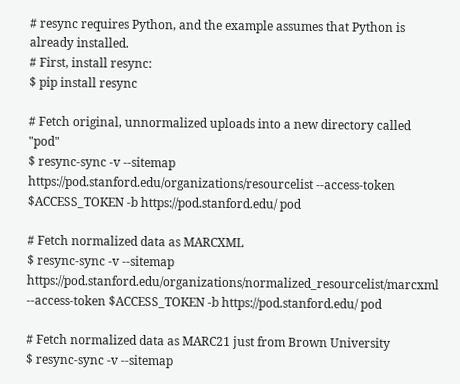# resync requires Python, and the example assumes that Python is already installed.
# First, install resync:
$ pip install resync

# Fetch original, unnormalized uploads into a new directory called "pod"
$ resync-sync -v --sitemap https://pod.stanford.edu/organizations/resourcelist --access-token $ACCESS_TOKEN -b https://pod.stanford.edu/ pod

# Fetch normalized data as MARCXML
$ resync-sync -v --sitemap https://pod.stanford.edu/organizations/normalized_resourcelist/marcxml --access-token $ACCESS_TOKEN -b https://pod.stanford.edu/ pod

# Fetch normalized data as MARC21 just from Brown University
$ resync-sync -v --sitemap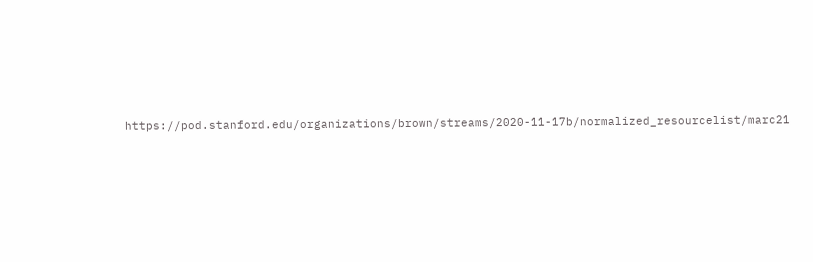https://pod.stanford.edu/organizations/brown/streams/2020-11-17b/normalized_resourcelist/marc21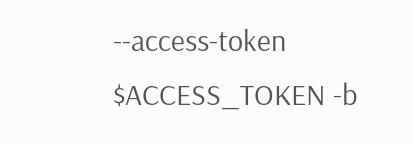--access-token $ACCESS_TOKEN -b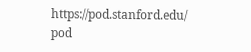https://pod.stanford.edu/ pod